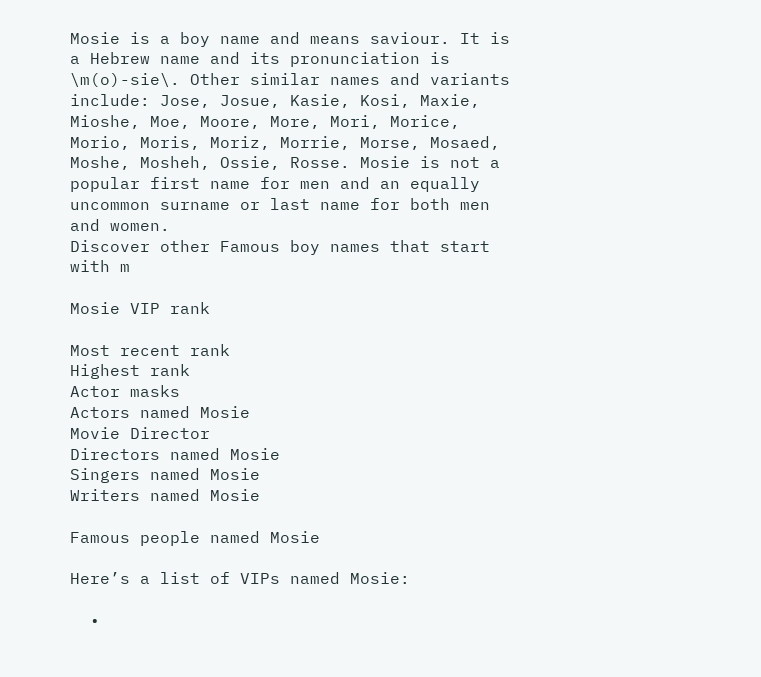Mosie is a boy name and means saviour. It is a Hebrew name and its pronunciation is \m(o)-sie\. Other similar names and variants include: Jose, Josue, Kasie, Kosi, Maxie, Mioshe, Moe, Moore, More, Mori, Morice, Morio, Moris, Moriz, Morrie, Morse, Mosaed, Moshe, Mosheh, Ossie, Rosse. Mosie is not a popular first name for men and an equally uncommon surname or last name for both men and women.
Discover other Famous boy names that start with m

Mosie VIP rank

Most recent rank
Highest rank
Actor masks
Actors named Mosie
Movie Director
Directors named Mosie
Singers named Mosie
Writers named Mosie

Famous people named Mosie

Here’s a list of VIPs named Mosie:

  •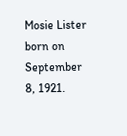Mosie Lister born on September 8, 1921.